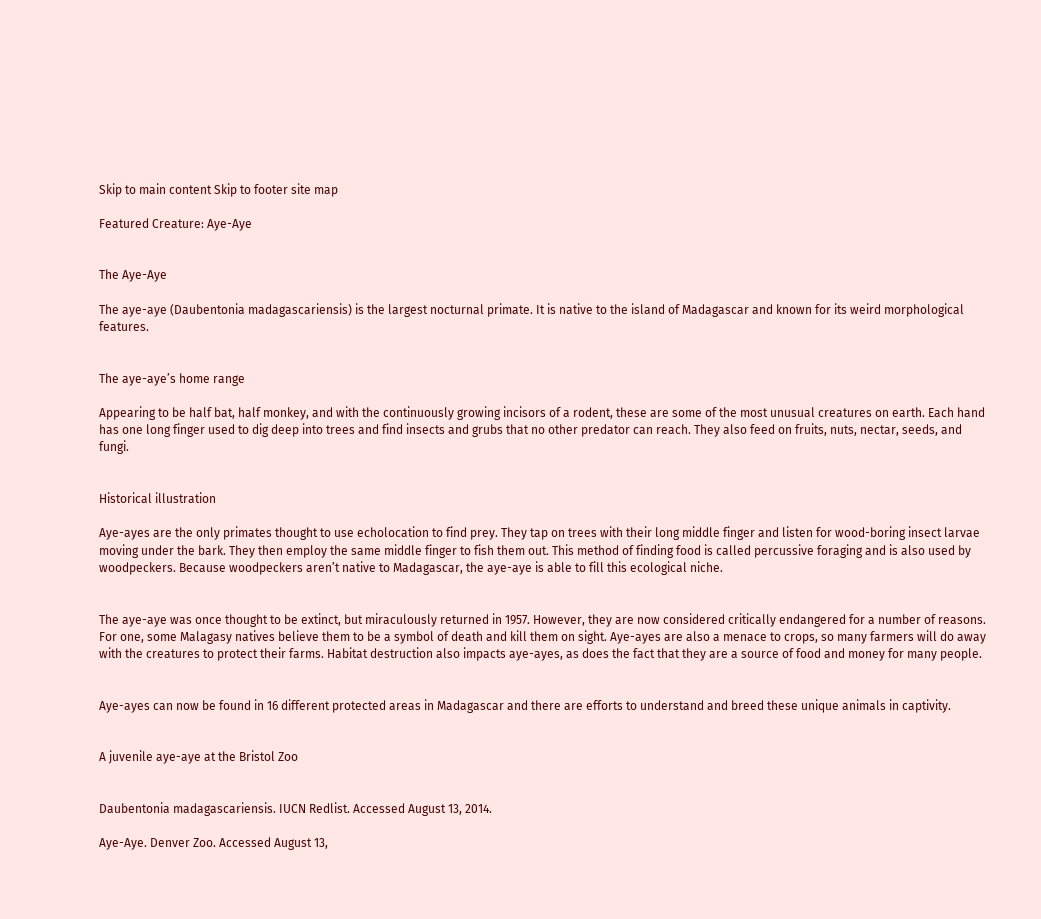Skip to main content Skip to footer site map

Featured Creature: Aye-Aye


The Aye-Aye

The aye-aye (Daubentonia madagascariensis) is the largest nocturnal primate. It is native to the island of Madagascar and known for its weird morphological features.


The aye-aye’s home range

Appearing to be half bat, half monkey, and with the continuously growing incisors of a rodent, these are some of the most unusual creatures on earth. Each hand has one long finger used to dig deep into trees and find insects and grubs that no other predator can reach. They also feed on fruits, nuts, nectar, seeds, and fungi.


Historical illustration

Aye-ayes are the only primates thought to use echolocation to find prey. They tap on trees with their long middle finger and listen for wood-boring insect larvae moving under the bark. They then employ the same middle finger to fish them out. This method of finding food is called percussive foraging and is also used by woodpeckers. Because woodpeckers aren’t native to Madagascar, the aye-aye is able to fill this ecological niche.


The aye-aye was once thought to be extinct, but miraculously returned in 1957. However, they are now considered critically endangered for a number of reasons. For one, some Malagasy natives believe them to be a symbol of death and kill them on sight. Aye-ayes are also a menace to crops, so many farmers will do away with the creatures to protect their farms. Habitat destruction also impacts aye-ayes, as does the fact that they are a source of food and money for many people.


Aye-ayes can now be found in 16 different protected areas in Madagascar and there are efforts to understand and breed these unique animals in captivity.


A juvenile aye-aye at the Bristol Zoo


Daubentonia madagascariensis. IUCN Redlist. Accessed August 13, 2014.

Aye-Aye. Denver Zoo. Accessed August 13,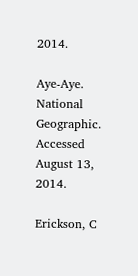2014.

Aye-Aye. National Geographic. Accessed August 13, 2014.

Erickson, C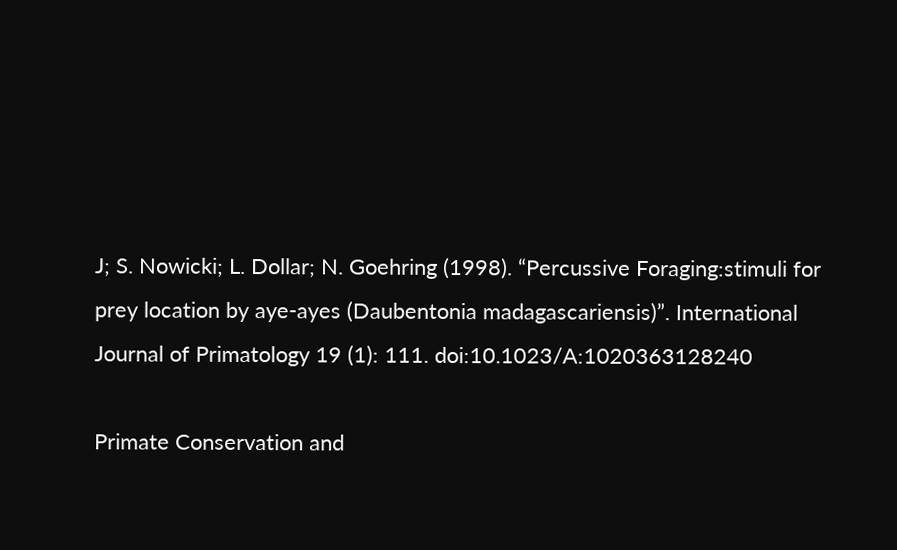J; S. Nowicki; L. Dollar; N. Goehring (1998). “Percussive Foraging:stimuli for prey location by aye-ayes (Daubentonia madagascariensis)”. International Journal of Primatology 19 (1): 111. doi:10.1023/A:1020363128240

Primate Conservation and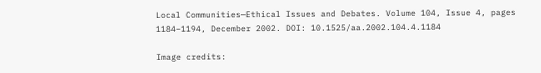Local Communities—Ethical Issues and Debates. Volume 104, Issue 4, pages 1184–1194, December 2002. DOI: 10.1525/aa.2002.104.4.1184

Image credits: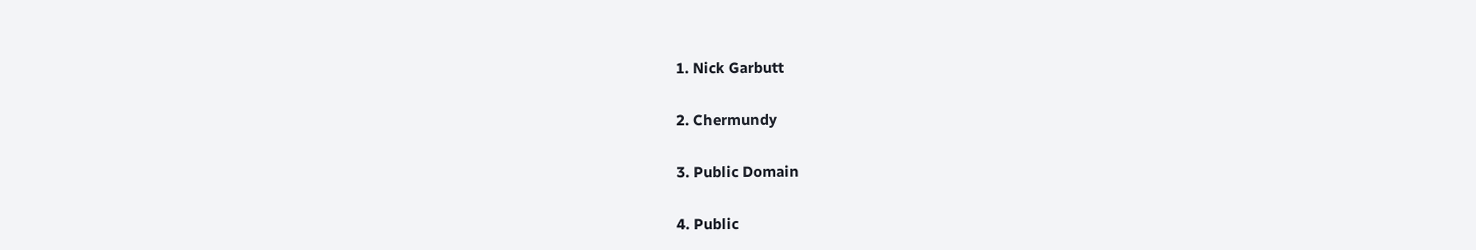1. Nick Garbutt

2. Chermundy

3. Public Domain

4. Public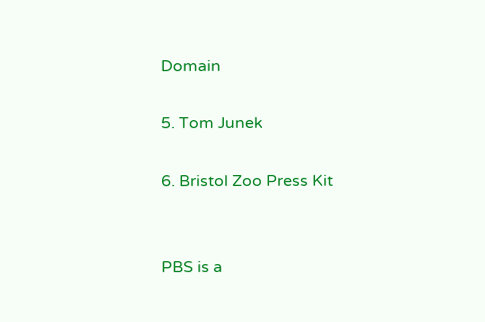Domain

5. Tom Junek

6. Bristol Zoo Press Kit


PBS is a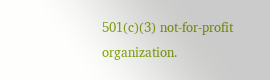501(c)(3) not-for-profit organization.